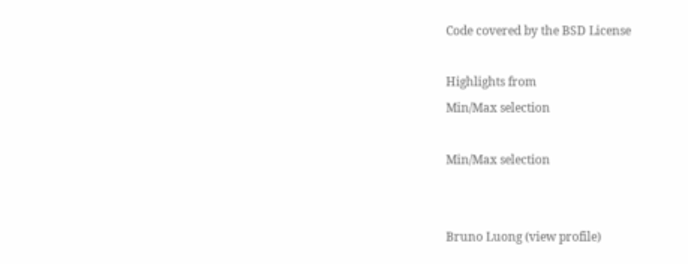Code covered by the BSD License

Highlights from
Min/Max selection

Min/Max selection


Bruno Luong (view profile)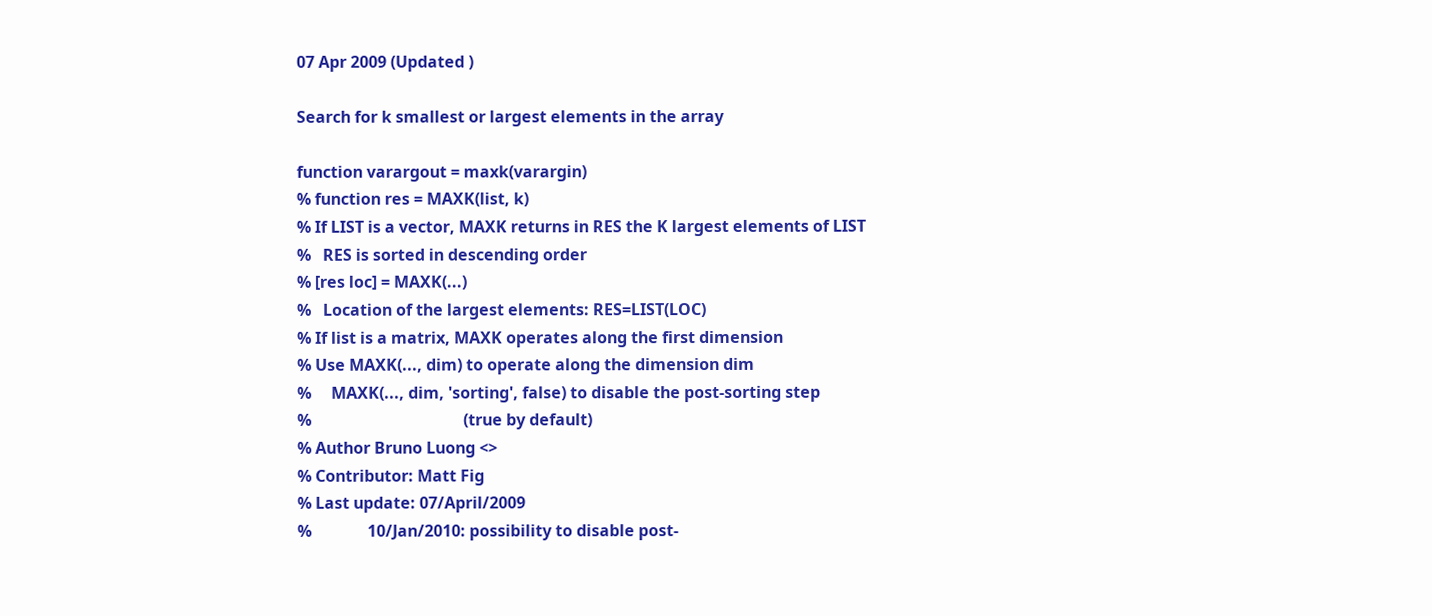07 Apr 2009 (Updated )

Search for k smallest or largest elements in the array

function varargout = maxk(varargin)
% function res = MAXK(list, k)
% If LIST is a vector, MAXK returns in RES the K largest elements of LIST
%   RES is sorted in descending order
% [res loc] = MAXK(...)
%   Location of the largest elements: RES=LIST(LOC)
% If list is a matrix, MAXK operates along the first dimension
% Use MAXK(..., dim) to operate along the dimension dim
%     MAXK(..., dim, 'sorting', false) to disable the post-sorting step
%                                      (true by default)
% Author Bruno Luong <>
% Contributor: Matt Fig
% Last update: 07/April/2009
%              10/Jan/2010: possibility to disable post-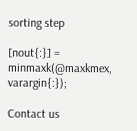sorting step

[nout{:}] = minmaxk(@maxkmex, varargin{:});

Contact us